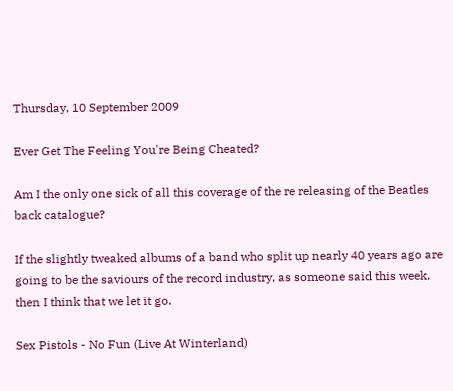Thursday, 10 September 2009

Ever Get The Feeling You're Being Cheated?

Am I the only one sick of all this coverage of the re releasing of the Beatles back catalogue?

If the slightly tweaked albums of a band who split up nearly 40 years ago are going to be the saviours of the record industry, as someone said this week, then I think that we let it go.

Sex Pistols - No Fun (Live At Winterland)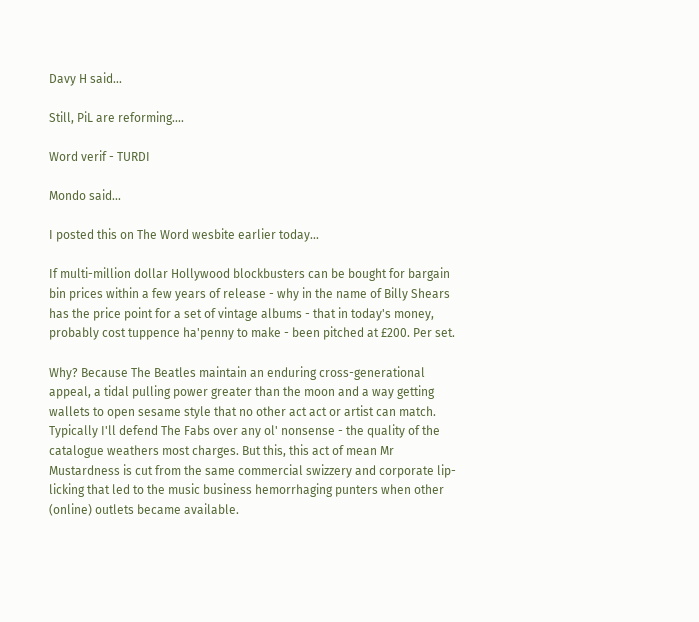Davy H said...

Still, PiL are reforming....

Word verif - TURDI

Mondo said...

I posted this on The Word wesbite earlier today...

If multi-million dollar Hollywood blockbusters can be bought for bargain bin prices within a few years of release - why in the name of Billy Shears has the price point for a set of vintage albums - that in today's money, probably cost tuppence ha'penny to make - been pitched at £200. Per set.

Why? Because The Beatles maintain an enduring cross-generational appeal, a tidal pulling power greater than the moon and a way getting wallets to open sesame style that no other act act or artist can match. Typically I'll defend The Fabs over any ol' nonsense - the quality of the catalogue weathers most charges. But this, this act of mean Mr Mustardness is cut from the same commercial swizzery and corporate lip-licking that led to the music business hemorrhaging punters when other (online) outlets became available.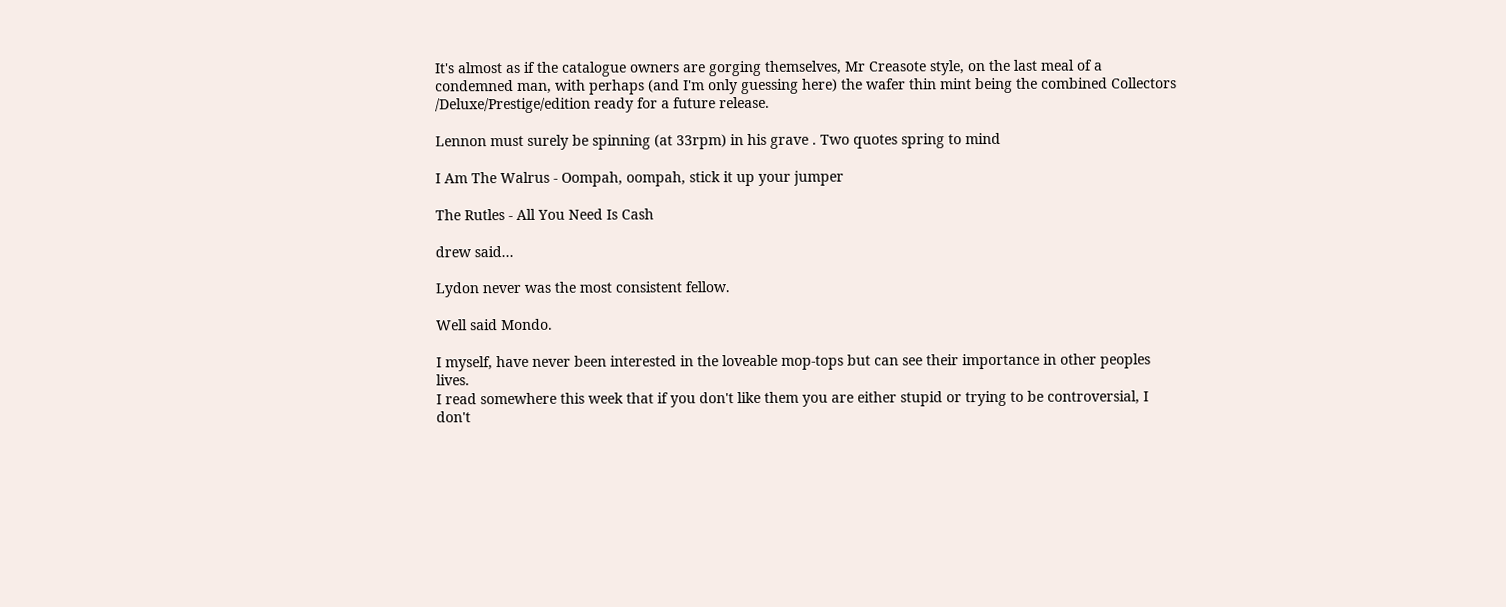It's almost as if the catalogue owners are gorging themselves, Mr Creasote style, on the last meal of a condemned man, with perhaps (and I'm only guessing here) the wafer thin mint being the combined Collectors /Deluxe/Prestige/edition ready for a future release.

Lennon must surely be spinning (at 33rpm) in his grave . Two quotes spring to mind

I Am The Walrus - Oompah, oompah, stick it up your jumper

The Rutles - All You Need Is Cash

drew said...

Lydon never was the most consistent fellow.

Well said Mondo.

I myself, have never been interested in the loveable mop-tops but can see their importance in other peoples lives.
I read somewhere this week that if you don't like them you are either stupid or trying to be controversial, I don't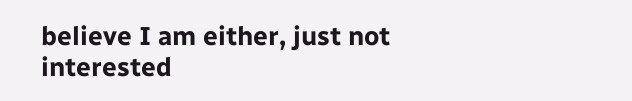believe I am either, just not interested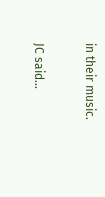in their music.

JC said...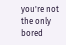you're not the only bored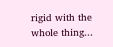rigid with the whole thing...